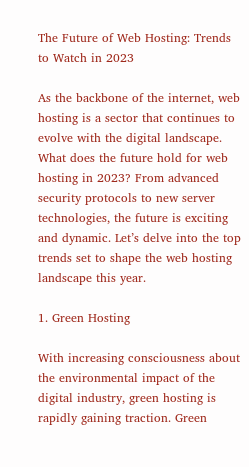The Future of Web Hosting: Trends to Watch in 2023

As the backbone of the internet, web hosting is a sector that continues to evolve with the digital landscape. What does the future hold for web hosting in 2023? From advanced security protocols to new server technologies, the future is exciting and dynamic. Let’s delve into the top trends set to shape the web hosting landscape this year.

1. Green Hosting

With increasing consciousness about the environmental impact of the digital industry, green hosting is rapidly gaining traction. Green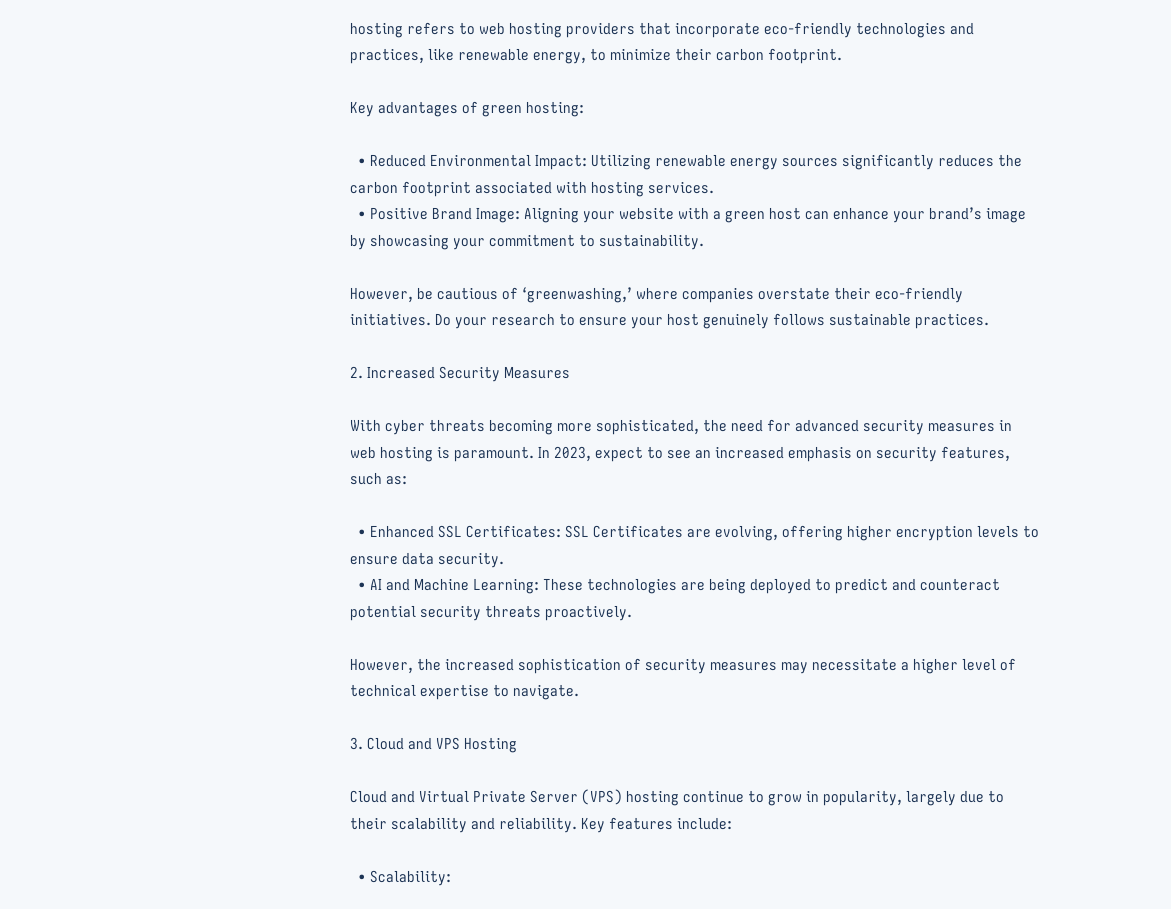hosting refers to web hosting providers that incorporate eco-friendly technologies and practices, like renewable energy, to minimize their carbon footprint.

Key advantages of green hosting:

  • Reduced Environmental Impact: Utilizing renewable energy sources significantly reduces the carbon footprint associated with hosting services.
  • Positive Brand Image: Aligning your website with a green host can enhance your brand’s image by showcasing your commitment to sustainability.

However, be cautious of ‘greenwashing,’ where companies overstate their eco-friendly initiatives. Do your research to ensure your host genuinely follows sustainable practices.

2. Increased Security Measures

With cyber threats becoming more sophisticated, the need for advanced security measures in web hosting is paramount. In 2023, expect to see an increased emphasis on security features, such as:

  • Enhanced SSL Certificates: SSL Certificates are evolving, offering higher encryption levels to ensure data security.
  • AI and Machine Learning: These technologies are being deployed to predict and counteract potential security threats proactively.

However, the increased sophistication of security measures may necessitate a higher level of technical expertise to navigate.

3. Cloud and VPS Hosting

Cloud and Virtual Private Server (VPS) hosting continue to grow in popularity, largely due to their scalability and reliability. Key features include:

  • Scalability: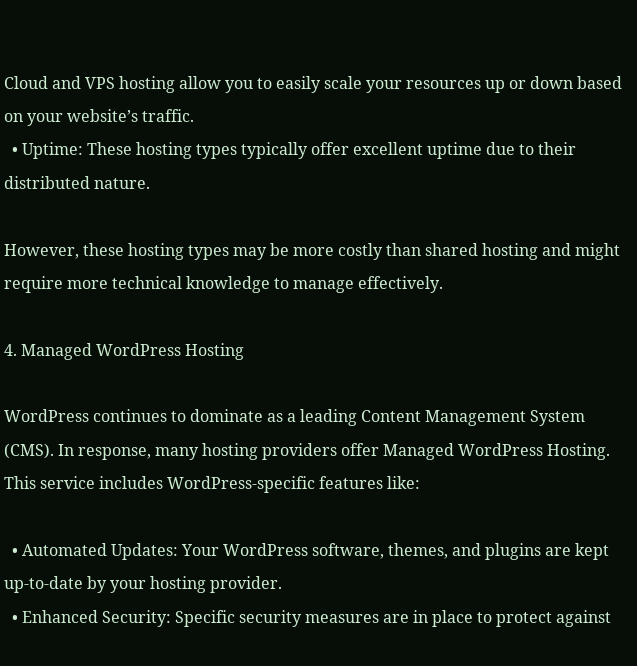Cloud and VPS hosting allow you to easily scale your resources up or down based on your website’s traffic.
  • Uptime: These hosting types typically offer excellent uptime due to their distributed nature.

However, these hosting types may be more costly than shared hosting and might require more technical knowledge to manage effectively.

4. Managed WordPress Hosting

WordPress continues to dominate as a leading Content Management System (CMS). In response, many hosting providers offer Managed WordPress Hosting. This service includes WordPress-specific features like:

  • Automated Updates: Your WordPress software, themes, and plugins are kept up-to-date by your hosting provider.
  • Enhanced Security: Specific security measures are in place to protect against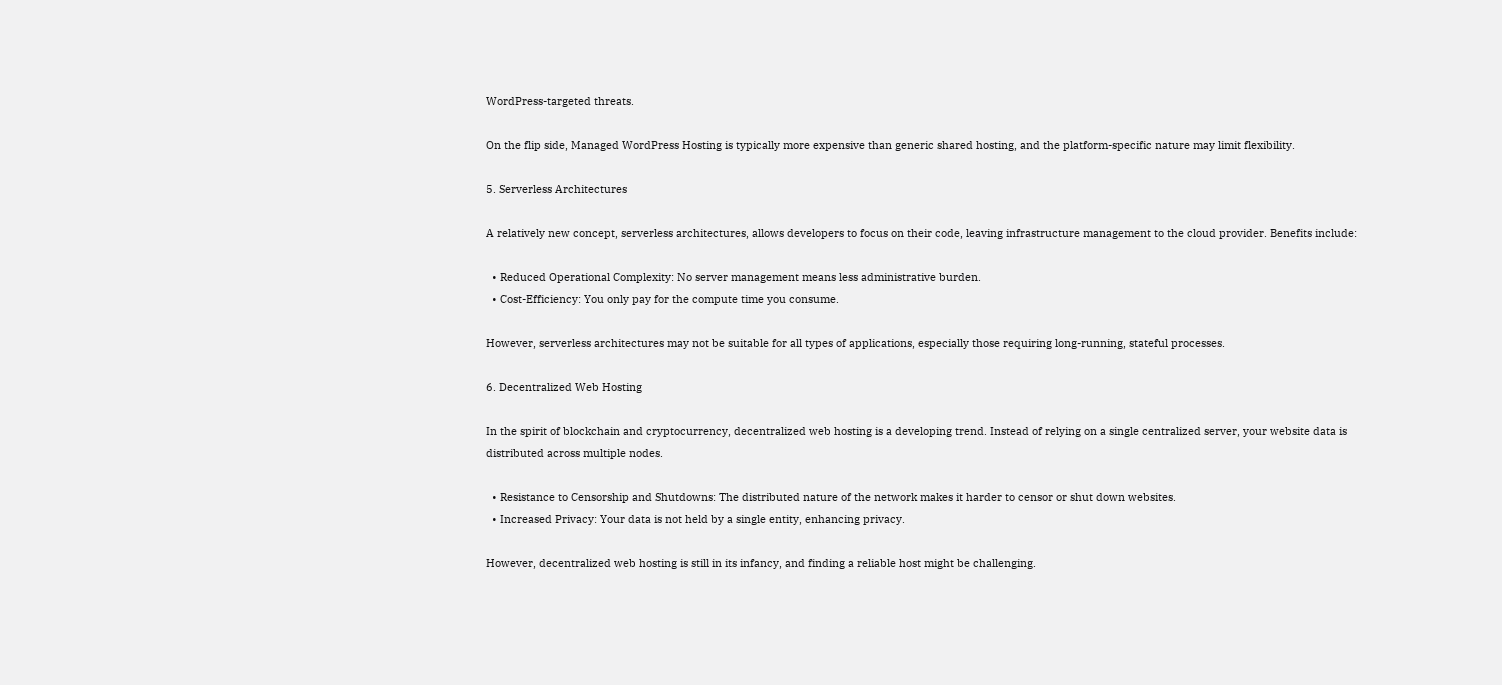WordPress-targeted threats.

On the flip side, Managed WordPress Hosting is typically more expensive than generic shared hosting, and the platform-specific nature may limit flexibility.

5. Serverless Architectures

A relatively new concept, serverless architectures, allows developers to focus on their code, leaving infrastructure management to the cloud provider. Benefits include:

  • Reduced Operational Complexity: No server management means less administrative burden.
  • Cost-Efficiency: You only pay for the compute time you consume.

However, serverless architectures may not be suitable for all types of applications, especially those requiring long-running, stateful processes.

6. Decentralized Web Hosting

In the spirit of blockchain and cryptocurrency, decentralized web hosting is a developing trend. Instead of relying on a single centralized server, your website data is distributed across multiple nodes.

  • Resistance to Censorship and Shutdowns: The distributed nature of the network makes it harder to censor or shut down websites.
  • Increased Privacy: Your data is not held by a single entity, enhancing privacy.

However, decentralized web hosting is still in its infancy, and finding a reliable host might be challenging.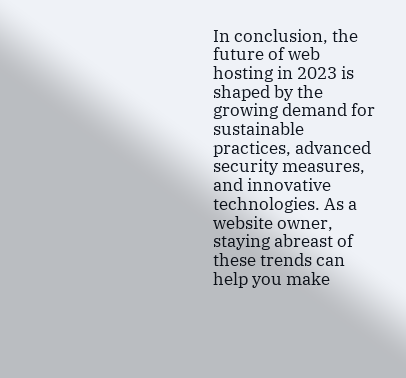In conclusion, the future of web hosting in 2023 is shaped by the growing demand for sustainable practices, advanced security measures, and innovative technologies. As a website owner, staying abreast of these trends can help you make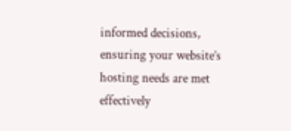informed decisions, ensuring your website’s hosting needs are met effectively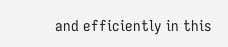and efficiently in this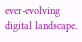ever-evolving digital landscape.